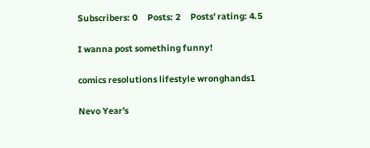Subscribers: 0     Posts: 2     Posts' rating: 4.5

I wanna post something funny!

comics resolutions lifestyle wronghands1

Nevo Year's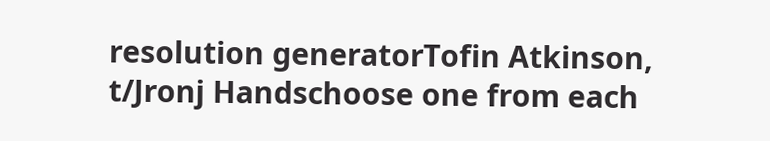resolution generatorTofin Atkinson, t/Jronj Handschoose one from each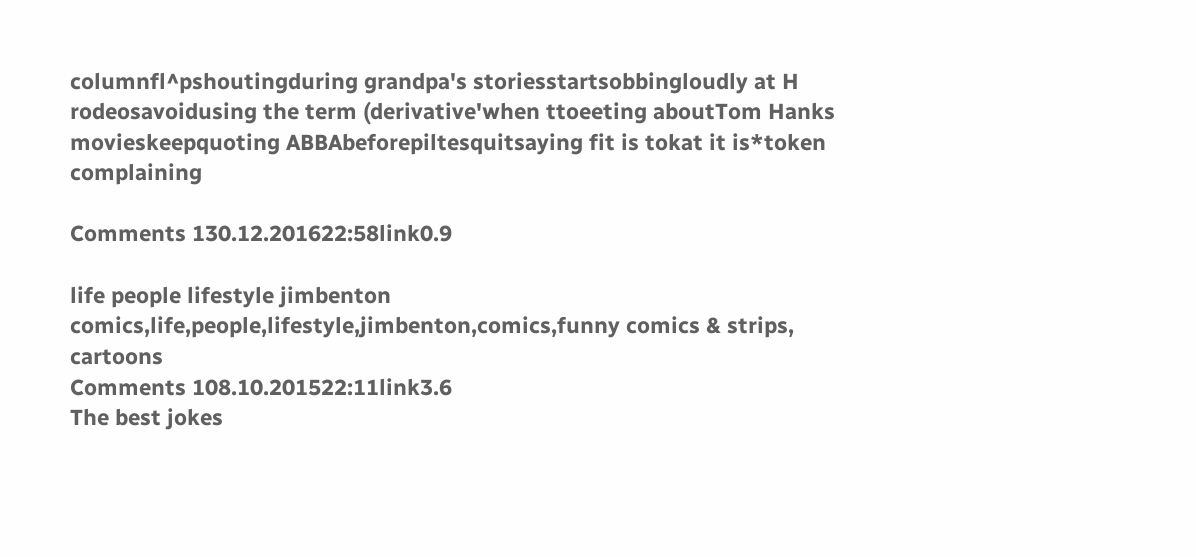columnfl^pshoutingduring grandpa's storiesstartsobbingloudly at H rodeosavoidusing the term (derivative'when ttoeeting aboutTom Hanks movieskeepquoting ABBAbeforepiltesquitsaying fit is tokat it is*token complaining

Comments 130.12.201622:58link0.9

life people lifestyle jimbenton comics,life,people,lifestyle,jimbenton,comics,funny comics & strips, cartoons
Comments 108.10.201522:11link3.6
The best jokes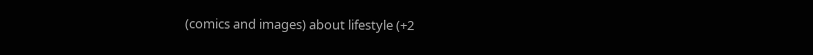(comics and images) about lifestyle (+2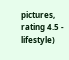pictures, rating 4.5 - lifestyle)